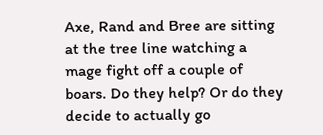Axe, Rand and Bree are sitting at the tree line watching a mage fight off a couple of boars. Do they help? Or do they decide to actually go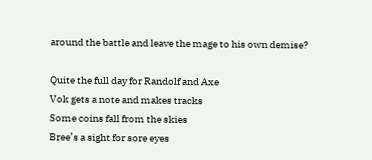around the battle and leave the mage to his own demise?

Quite the full day for Randolf and Axe
Vok gets a note and makes tracks
Some coins fall from the skies
Bree’s a sight for sore eyes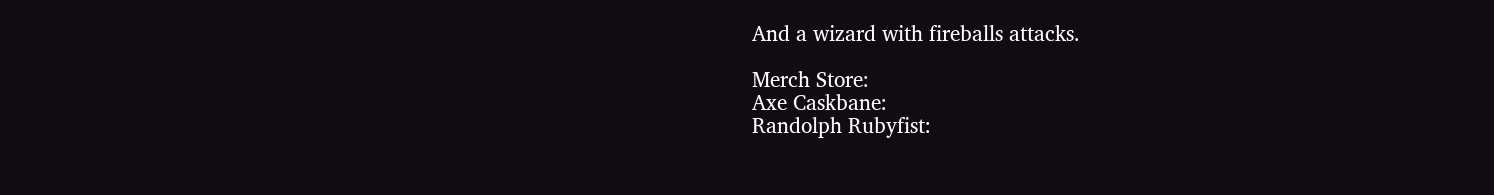And a wizard with fireballs attacks.

Merch Store:
Axe Caskbane:
Randolph Rubyfist: